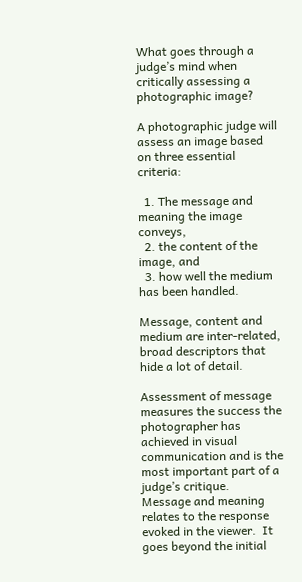What goes through a judge’s mind when critically assessing a photographic image?

A photographic judge will assess an image based on three essential criteria:

  1. The message and meaning the image conveys,
  2. the content of the image, and
  3. how well the medium has been handled.

Message, content and medium are inter-related, broad descriptors that hide a lot of detail.

Assessment of message measures the success the photographer has achieved in visual communication and is the most important part of a judge’s critique.  Message and meaning relates to the response evoked in the viewer.  It goes beyond the initial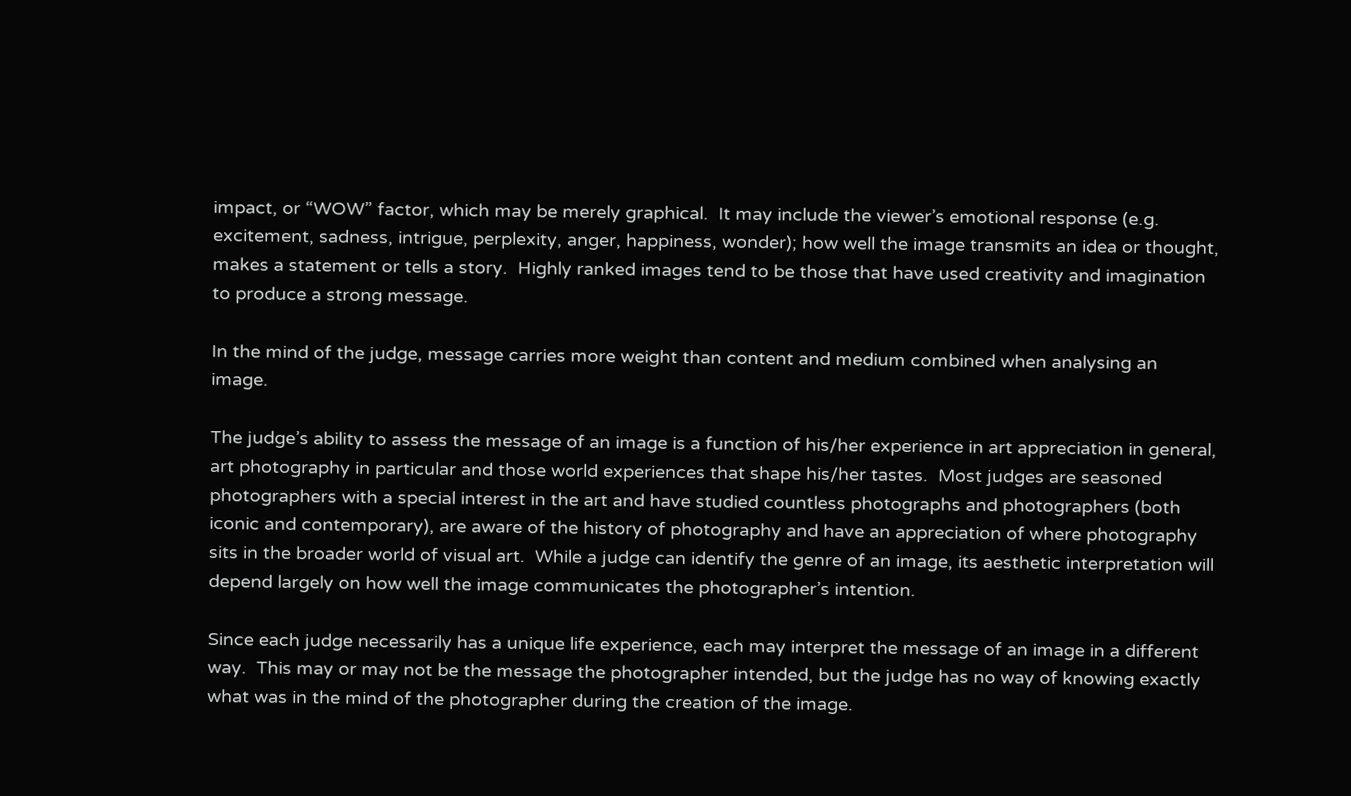impact, or “WOW” factor, which may be merely graphical.  It may include the viewer’s emotional response (e.g. excitement, sadness, intrigue, perplexity, anger, happiness, wonder); how well the image transmits an idea or thought, makes a statement or tells a story.  Highly ranked images tend to be those that have used creativity and imagination to produce a strong message.

In the mind of the judge, message carries more weight than content and medium combined when analysing an image.

The judge’s ability to assess the message of an image is a function of his/her experience in art appreciation in general, art photography in particular and those world experiences that shape his/her tastes.  Most judges are seasoned photographers with a special interest in the art and have studied countless photographs and photographers (both iconic and contemporary), are aware of the history of photography and have an appreciation of where photography sits in the broader world of visual art.  While a judge can identify the genre of an image, its aesthetic interpretation will depend largely on how well the image communicates the photographer’s intention.

Since each judge necessarily has a unique life experience, each may interpret the message of an image in a different way.  This may or may not be the message the photographer intended, but the judge has no way of knowing exactly what was in the mind of the photographer during the creation of the image.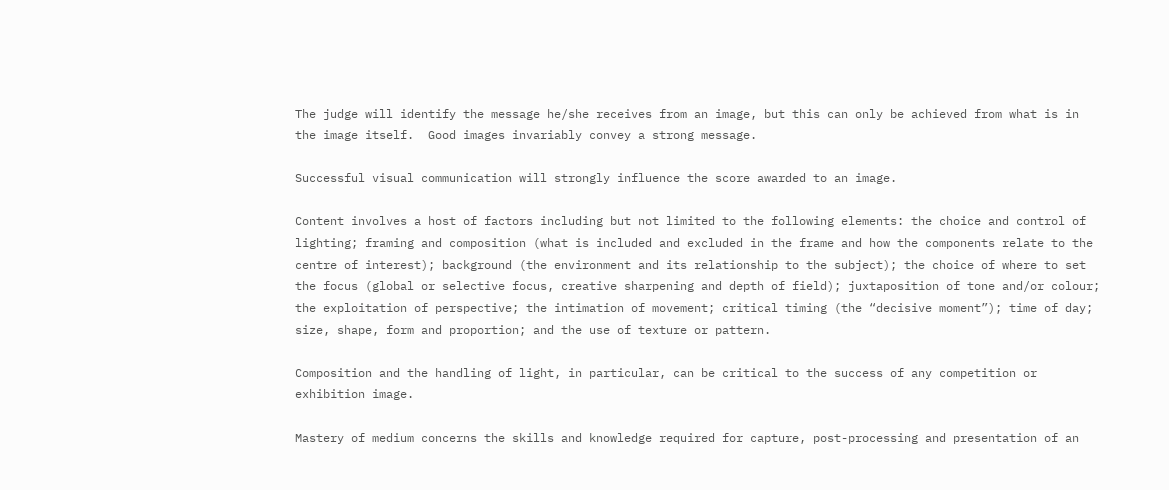The judge will identify the message he/she receives from an image, but this can only be achieved from what is in the image itself.  Good images invariably convey a strong message.

Successful visual communication will strongly influence the score awarded to an image.

Content involves a host of factors including but not limited to the following elements: the choice and control of lighting; framing and composition (what is included and excluded in the frame and how the components relate to the centre of interest); background (the environment and its relationship to the subject); the choice of where to set the focus (global or selective focus, creative sharpening and depth of field); juxtaposition of tone and/or colour; the exploitation of perspective; the intimation of movement; critical timing (the “decisive moment”); time of day; size, shape, form and proportion; and the use of texture or pattern.

Composition and the handling of light, in particular, can be critical to the success of any competition or exhibition image.

Mastery of medium concerns the skills and knowledge required for capture, post-processing and presentation of an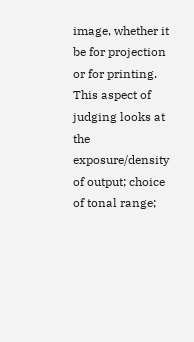image, whether it be for projection or for printing.  This aspect of judging looks at the exposure/density of output; choice of tonal range;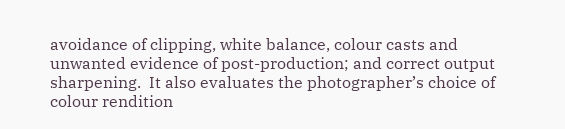avoidance of clipping, white balance, colour casts and unwanted evidence of post-production; and correct output sharpening.  It also evaluates the photographer’s choice of colour rendition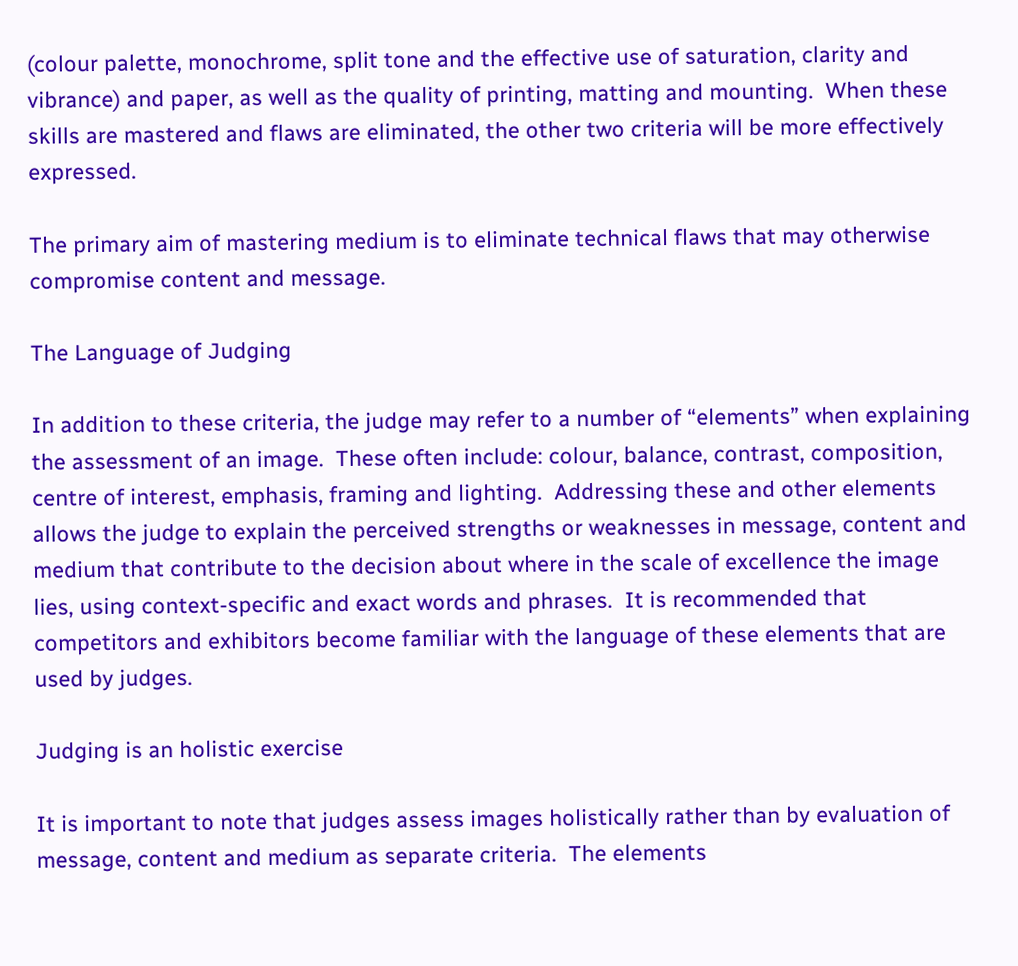(colour palette, monochrome, split tone and the effective use of saturation, clarity and vibrance) and paper, as well as the quality of printing, matting and mounting.  When these skills are mastered and flaws are eliminated, the other two criteria will be more effectively expressed.

The primary aim of mastering medium is to eliminate technical flaws that may otherwise compromise content and message.

The Language of Judging

In addition to these criteria, the judge may refer to a number of “elements” when explaining the assessment of an image.  These often include: colour, balance, contrast, composition, centre of interest, emphasis, framing and lighting.  Addressing these and other elements allows the judge to explain the perceived strengths or weaknesses in message, content and medium that contribute to the decision about where in the scale of excellence the image lies, using context-specific and exact words and phrases.  It is recommended that competitors and exhibitors become familiar with the language of these elements that are used by judges.

Judging is an holistic exercise

It is important to note that judges assess images holistically rather than by evaluation of message, content and medium as separate criteria.  The elements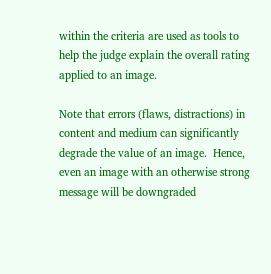within the criteria are used as tools to help the judge explain the overall rating applied to an image.

Note that errors (flaws, distractions) in content and medium can significantly degrade the value of an image.  Hence, even an image with an otherwise strong message will be downgraded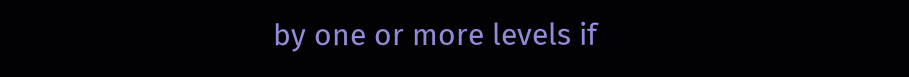by one or more levels if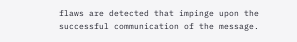flaws are detected that impinge upon the successful communication of the message.